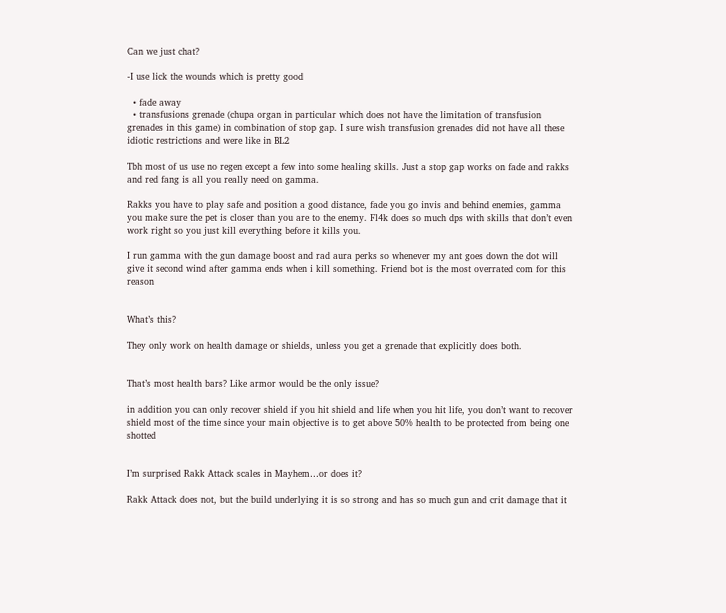Can we just chat?

-I use lick the wounds which is pretty good

  • fade away
  • transfusions grenade (chupa organ in particular which does not have the limitation of transfusion grenades in this game) in combination of stop gap. I sure wish transfusion grenades did not have all these idiotic restrictions and were like in BL2

Tbh most of us use no regen except a few into some healing skills. Just a stop gap works on fade and rakks and red fang is all you really need on gamma.

Rakks you have to play safe and position a good distance, fade you go invis and behind enemies, gamma you make sure the pet is closer than you are to the enemy. Fl4k does so much dps with skills that don’t even work right so you just kill everything before it kills you.

I run gamma with the gun damage boost and rad aura perks so whenever my ant goes down the dot will give it second wind after gamma ends when i kill something. Friend bot is the most overrated com for this reason


What’s this?

They only work on health damage or shields, unless you get a grenade that explicitly does both.


That’s most health bars? Like armor would be the only issue?

in addition you can only recover shield if you hit shield and life when you hit life, you don’t want to recover shield most of the time since your main objective is to get above 50% health to be protected from being one shotted


I’m surprised Rakk Attack scales in Mayhem…or does it?

Rakk Attack does not, but the build underlying it is so strong and has so much gun and crit damage that it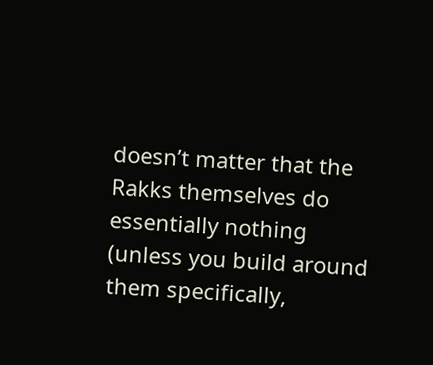doesn’t matter that the Rakks themselves do essentially nothing (unless you build around them specifically,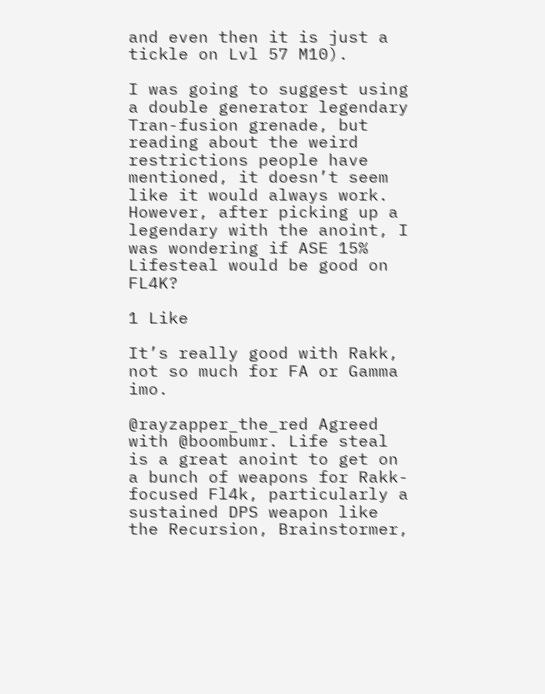and even then it is just a tickle on Lvl 57 M10).

I was going to suggest using a double generator legendary Tran-fusion grenade, but reading about the weird restrictions people have mentioned, it doesn’t seem like it would always work. However, after picking up a legendary with the anoint, I was wondering if ASE 15% Lifesteal would be good on FL4K?

1 Like

It’s really good with Rakk, not so much for FA or Gamma imo.

@rayzapper_the_red Agreed with @boombumr. Life steal is a great anoint to get on a bunch of weapons for Rakk-focused Fl4k, particularly a sustained DPS weapon like the Recursion, Brainstormer,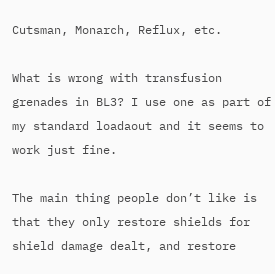Cutsman, Monarch, Reflux, etc.

What is wrong with transfusion grenades in BL3? I use one as part of my standard loadaout and it seems to work just fine.

The main thing people don’t like is that they only restore shields for shield damage dealt, and restore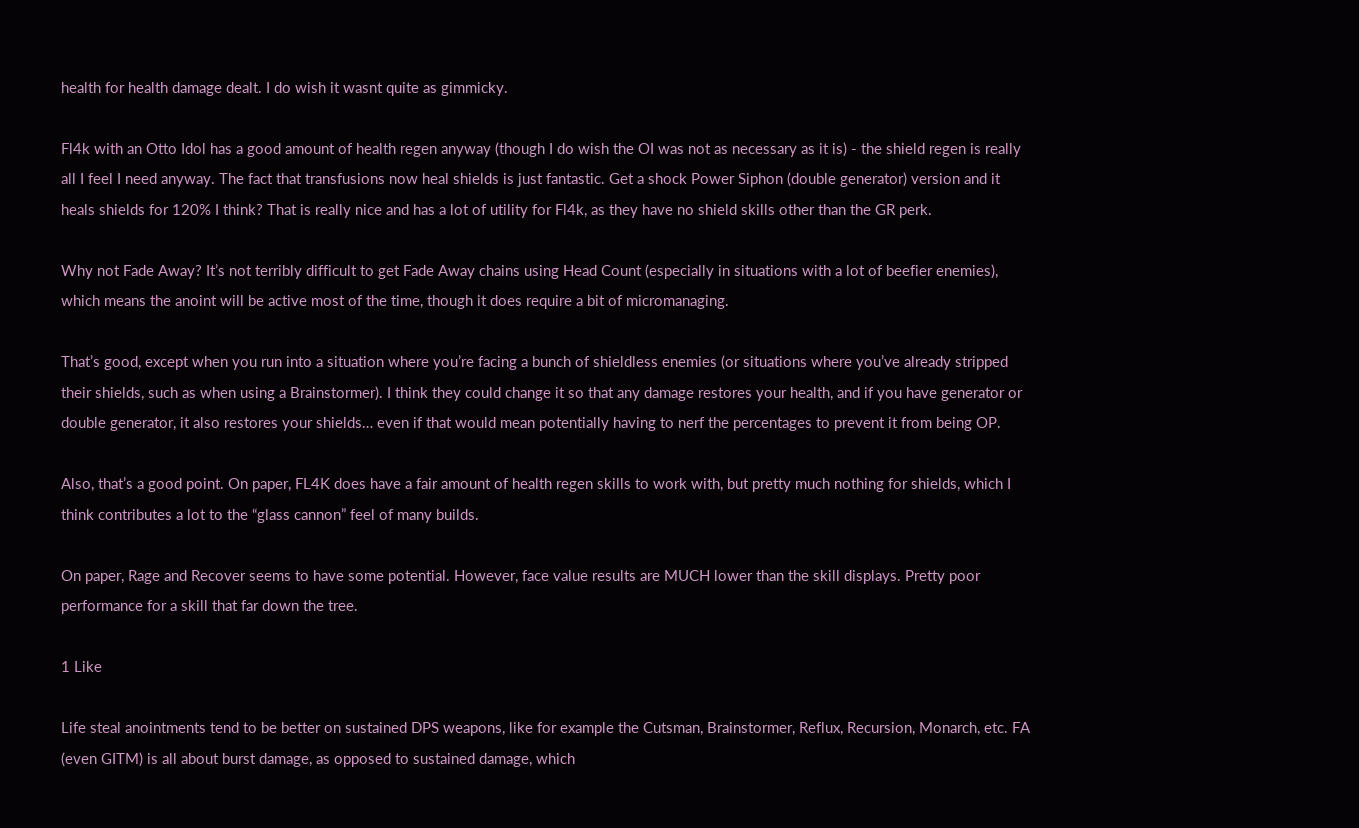health for health damage dealt. I do wish it wasnt quite as gimmicky.

Fl4k with an Otto Idol has a good amount of health regen anyway (though I do wish the OI was not as necessary as it is) - the shield regen is really all I feel I need anyway. The fact that transfusions now heal shields is just fantastic. Get a shock Power Siphon (double generator) version and it heals shields for 120% I think? That is really nice and has a lot of utility for Fl4k, as they have no shield skills other than the GR perk.

Why not Fade Away? It’s not terribly difficult to get Fade Away chains using Head Count (especially in situations with a lot of beefier enemies), which means the anoint will be active most of the time, though it does require a bit of micromanaging.

That’s good, except when you run into a situation where you’re facing a bunch of shieldless enemies (or situations where you’ve already stripped their shields, such as when using a Brainstormer). I think they could change it so that any damage restores your health, and if you have generator or double generator, it also restores your shields… even if that would mean potentially having to nerf the percentages to prevent it from being OP.

Also, that’s a good point. On paper, FL4K does have a fair amount of health regen skills to work with, but pretty much nothing for shields, which I think contributes a lot to the “glass cannon” feel of many builds.

On paper, Rage and Recover seems to have some potential. However, face value results are MUCH lower than the skill displays. Pretty poor performance for a skill that far down the tree.

1 Like

Life steal anointments tend to be better on sustained DPS weapons, like for example the Cutsman, Brainstormer, Reflux, Recursion, Monarch, etc. FA (even GITM) is all about burst damage, as opposed to sustained damage, which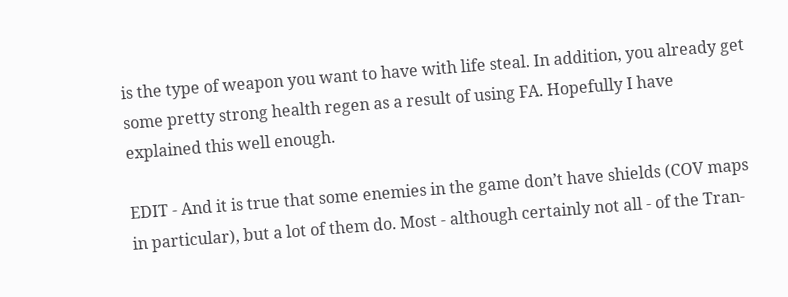is the type of weapon you want to have with life steal. In addition, you already get some pretty strong health regen as a result of using FA. Hopefully I have explained this well enough.

EDIT - And it is true that some enemies in the game don’t have shields (COV maps in particular), but a lot of them do. Most - although certainly not all - of the Tran-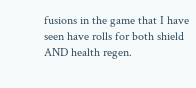fusions in the game that I have seen have rolls for both shield AND health regen.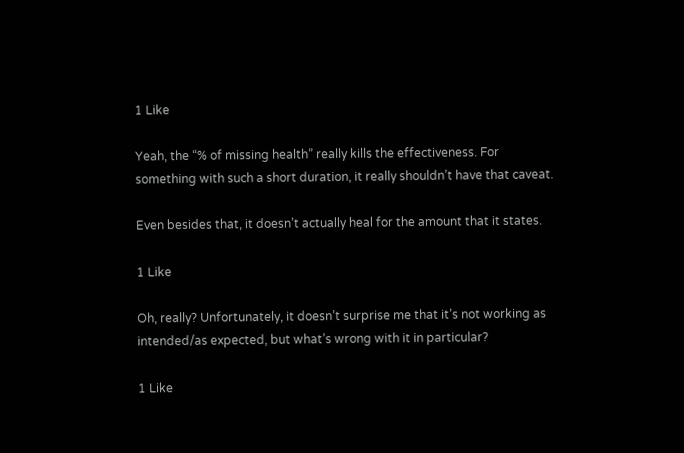1 Like

Yeah, the “% of missing health” really kills the effectiveness. For something with such a short duration, it really shouldn’t have that caveat.

Even besides that, it doesn’t actually heal for the amount that it states.

1 Like

Oh, really? Unfortunately, it doesn’t surprise me that it’s not working as intended/as expected, but what’s wrong with it in particular?

1 Like